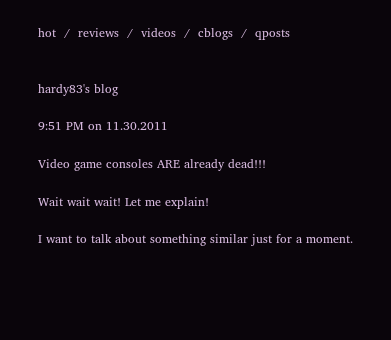hot  /  reviews  /  videos  /  cblogs  /  qposts


hardy83's blog

9:51 PM on 11.30.2011

Video game consoles ARE already dead!!!

Wait wait wait! Let me explain!

I want to talk about something similar just for a moment.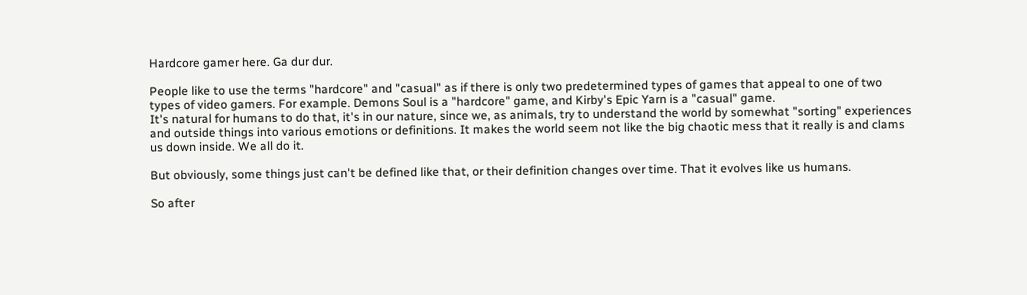Hardcore gamer here. Ga dur dur.

People like to use the terms "hardcore" and "casual" as if there is only two predetermined types of games that appeal to one of two types of video gamers. For example. Demons Soul is a "hardcore" game, and Kirby's Epic Yarn is a "casual" game.
It's natural for humans to do that, it's in our nature, since we, as animals, try to understand the world by somewhat "sorting" experiences and outside things into various emotions or definitions. It makes the world seem not like the big chaotic mess that it really is and clams us down inside. We all do it.

But obviously, some things just can't be defined like that, or their definition changes over time. That it evolves like us humans.

So after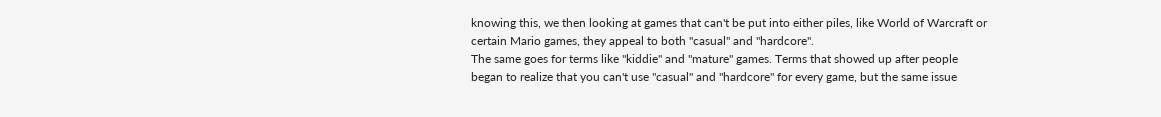knowing this, we then looking at games that can't be put into either piles, like World of Warcraft or certain Mario games, they appeal to both "casual" and "hardcore".
The same goes for terms like "kiddie" and "mature" games. Terms that showed up after people began to realize that you can't use "casual" and "hardcore" for every game, but the same issue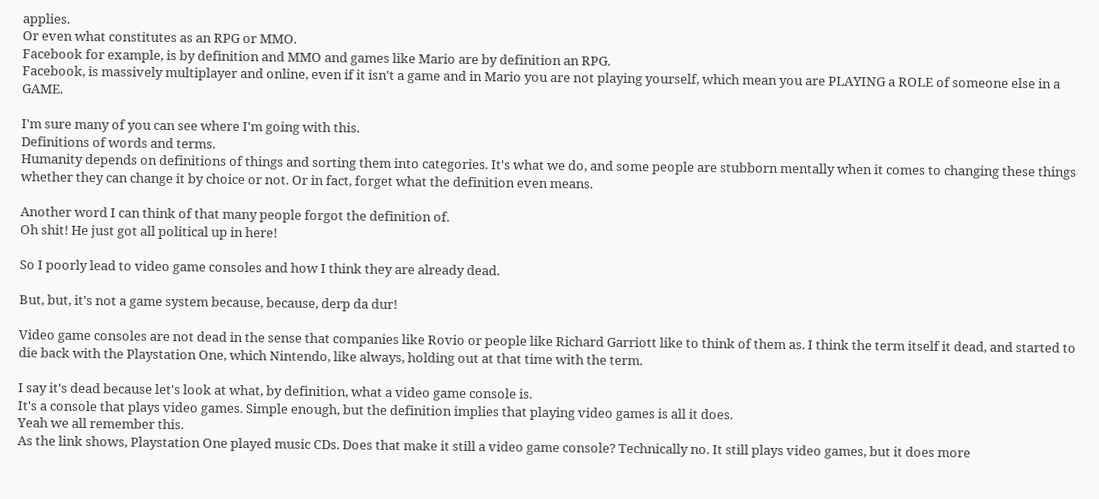applies.
Or even what constitutes as an RPG or MMO.
Facebook for example, is by definition and MMO and games like Mario are by definition an RPG.
Facebook, is massively multiplayer and online, even if it isn't a game and in Mario you are not playing yourself, which mean you are PLAYING a ROLE of someone else in a GAME.

I'm sure many of you can see where I'm going with this.
Definitions of words and terms.
Humanity depends on definitions of things and sorting them into categories. It's what we do, and some people are stubborn mentally when it comes to changing these things whether they can change it by choice or not. Or in fact, forget what the definition even means.

Another word I can think of that many people forgot the definition of.
Oh shit! He just got all political up in here!

So I poorly lead to video game consoles and how I think they are already dead.

But, but, it's not a game system because, because, derp da dur!

Video game consoles are not dead in the sense that companies like Rovio or people like Richard Garriott like to think of them as. I think the term itself it dead, and started to die back with the Playstation One, which Nintendo, like always, holding out at that time with the term.

I say it's dead because let's look at what, by definition, what a video game console is.
It's a console that plays video games. Simple enough, but the definition implies that playing video games is all it does.
Yeah we all remember this.
As the link shows, Playstation One played music CDs. Does that make it still a video game console? Technically no. It still plays video games, but it does more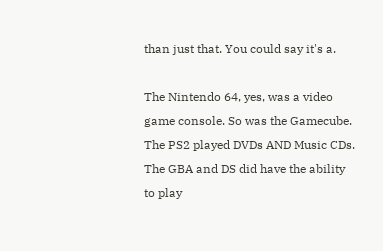than just that. You could say it's a.

The Nintendo 64, yes, was a video game console. So was the Gamecube.
The PS2 played DVDs AND Music CDs. The GBA and DS did have the ability to play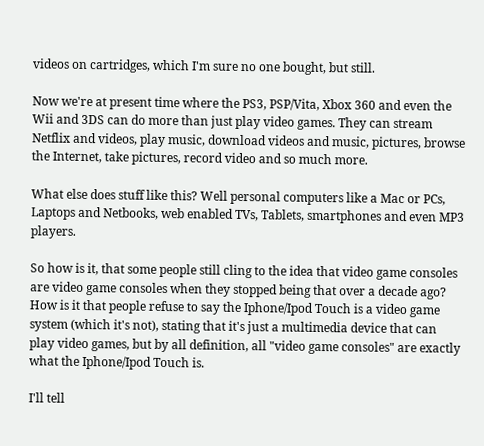videos on cartridges, which I'm sure no one bought, but still.

Now we're at present time where the PS3, PSP/Vita, Xbox 360 and even the Wii and 3DS can do more than just play video games. They can stream Netflix and videos, play music, download videos and music, pictures, browse the Internet, take pictures, record video and so much more.

What else does stuff like this? Well personal computers like a Mac or PCs, Laptops and Netbooks, web enabled TVs, Tablets, smartphones and even MP3 players.

So how is it, that some people still cling to the idea that video game consoles are video game consoles when they stopped being that over a decade ago?
How is it that people refuse to say the Iphone/Ipod Touch is a video game system (which it's not), stating that it's just a multimedia device that can play video games, but by all definition, all "video game consoles" are exactly what the Iphone/Ipod Touch is.

I'll tell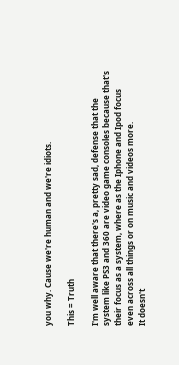you why. Cause we're human and we're idiots.

This = Truth

I'm well aware that there's a, pretty sad, defense that the system like PS3 and 360 are video game consoles because that's their focus as a system, where as the Iphone and Ipod focus even across all things or on music and videos more.
It doesn't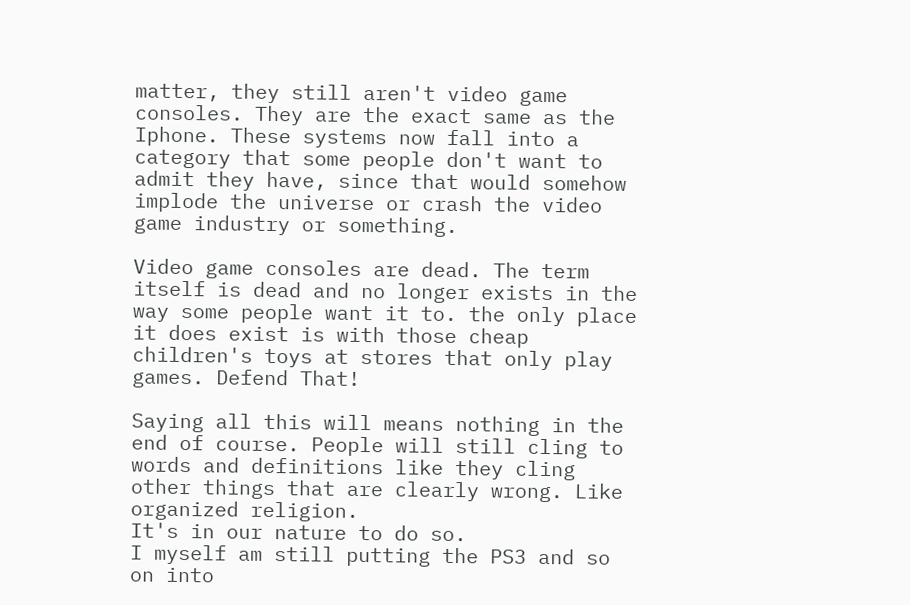matter, they still aren't video game consoles. They are the exact same as the Iphone. These systems now fall into a category that some people don't want to admit they have, since that would somehow implode the universe or crash the video game industry or something.

Video game consoles are dead. The term itself is dead and no longer exists in the way some people want it to. the only place it does exist is with those cheap children's toys at stores that only play games. Defend That!

Saying all this will means nothing in the end of course. People will still cling to words and definitions like they cling other things that are clearly wrong. Like organized religion.
It's in our nature to do so.
I myself am still putting the PS3 and so on into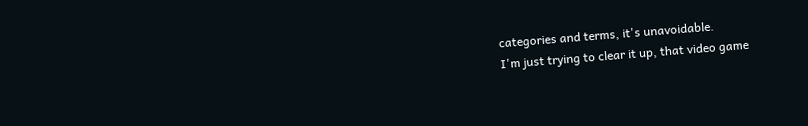categories and terms, it's unavoidable.
I'm just trying to clear it up, that video game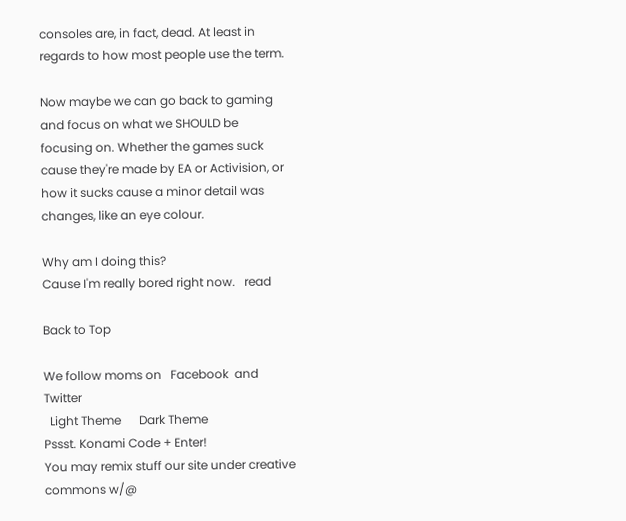consoles are, in fact, dead. At least in regards to how most people use the term.

Now maybe we can go back to gaming and focus on what we SHOULD be focusing on. Whether the games suck cause they're made by EA or Activision, or how it sucks cause a minor detail was changes, like an eye colour.

Why am I doing this?
Cause I'm really bored right now.   read

Back to Top

We follow moms on   Facebook  and   Twitter
  Light Theme      Dark Theme
Pssst. Konami Code + Enter!
You may remix stuff our site under creative commons w/@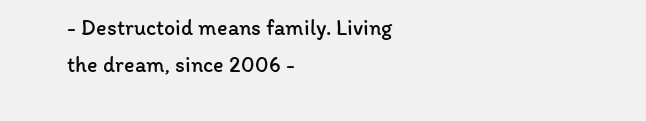- Destructoid means family. Living the dream, since 2006 -